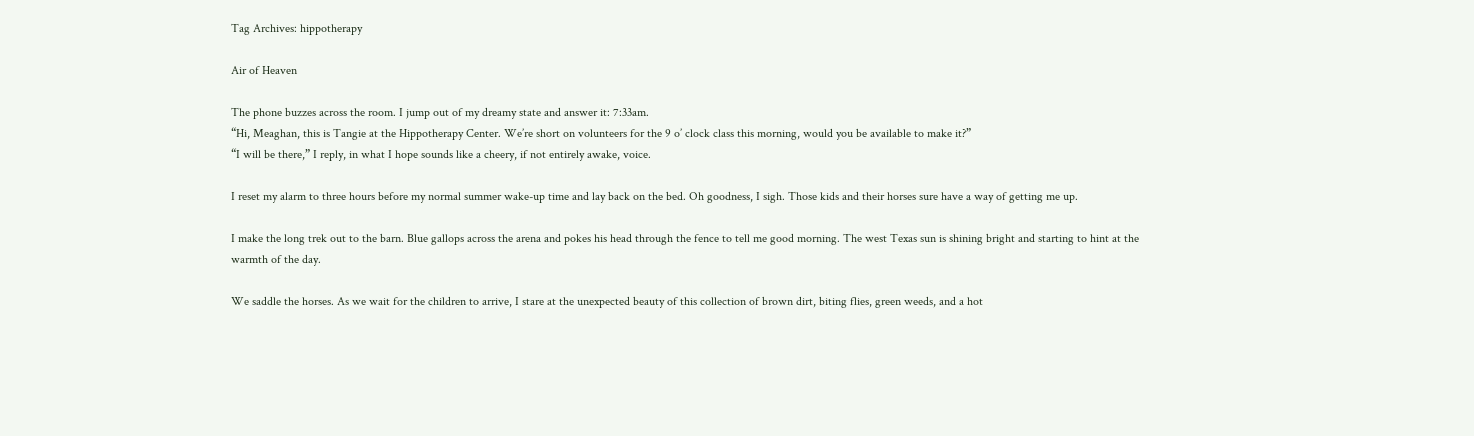Tag Archives: hippotherapy

Air of Heaven

The phone buzzes across the room. I jump out of my dreamy state and answer it: 7:33am.
“Hi, Meaghan, this is Tangie at the Hippotherapy Center. We’re short on volunteers for the 9 o’ clock class this morning, would you be available to make it?”
“I will be there,” I reply, in what I hope sounds like a cheery, if not entirely awake, voice.

I reset my alarm to three hours before my normal summer wake-up time and lay back on the bed. Oh goodness, I sigh. Those kids and their horses sure have a way of getting me up.

I make the long trek out to the barn. Blue gallops across the arena and pokes his head through the fence to tell me good morning. The west Texas sun is shining bright and starting to hint at the warmth of the day.

We saddle the horses. As we wait for the children to arrive, I stare at the unexpected beauty of this collection of brown dirt, biting flies, green weeds, and a hot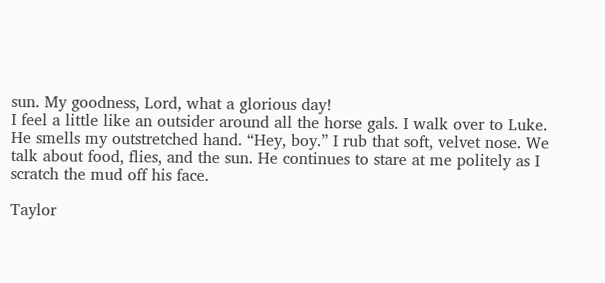sun. My goodness, Lord, what a glorious day!
I feel a little like an outsider around all the horse gals. I walk over to Luke. He smells my outstretched hand. “Hey, boy.” I rub that soft, velvet nose. We talk about food, flies, and the sun. He continues to stare at me politely as I scratch the mud off his face.

Taylor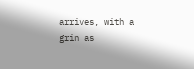arrives, with a grin as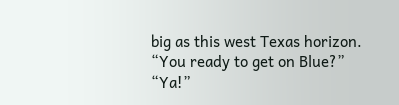big as this west Texas horizon.
“You ready to get on Blue?” “Ya!”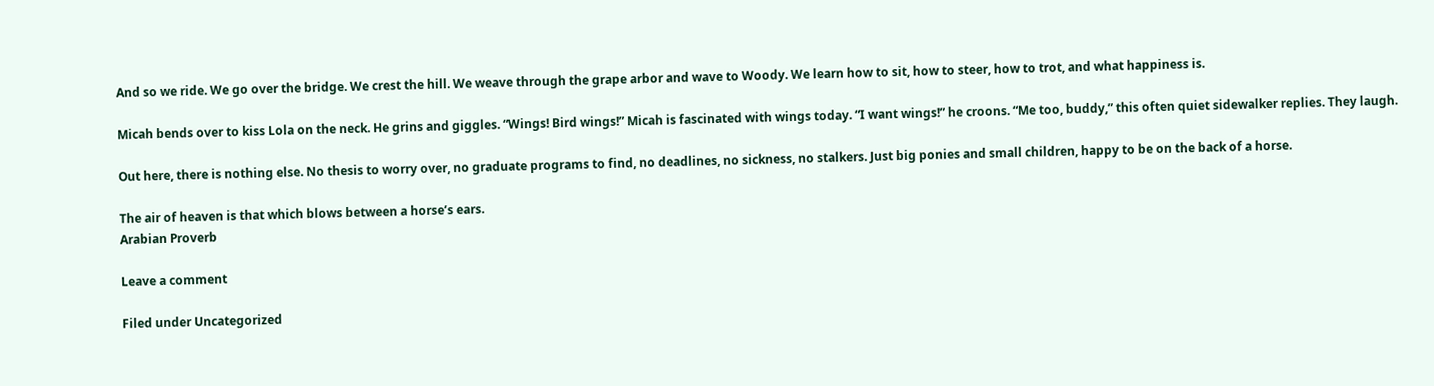And so we ride. We go over the bridge. We crest the hill. We weave through the grape arbor and wave to Woody. We learn how to sit, how to steer, how to trot, and what happiness is.

Micah bends over to kiss Lola on the neck. He grins and giggles. “Wings! Bird wings!” Micah is fascinated with wings today. “I want wings!” he croons. “Me too, buddy,” this often quiet sidewalker replies. They laugh.

Out here, there is nothing else. No thesis to worry over, no graduate programs to find, no deadlines, no sickness, no stalkers. Just big ponies and small children, happy to be on the back of a horse.

The air of heaven is that which blows between a horse’s ears.
Arabian Proverb

Leave a comment

Filed under Uncategorized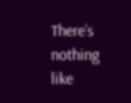There’s nothing like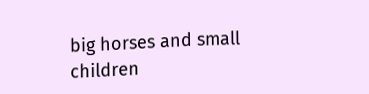big horses and small children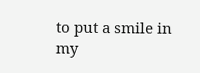to put a smile in my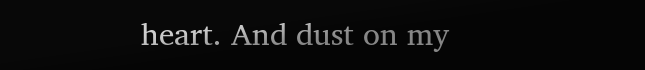heart. And dust on my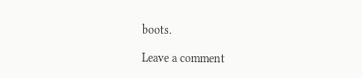boots.

Leave a comment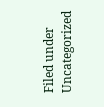Filed under Uncategorized